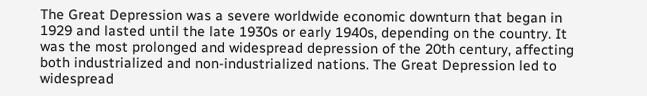The Great Depression was a severe worldwide economic downturn that began in 1929 and lasted until the late 1930s or early 1940s, depending on the country. It was the most prolonged and widespread depression of the 20th century, affecting both industrialized and non-industrialized nations. The Great Depression led to widespread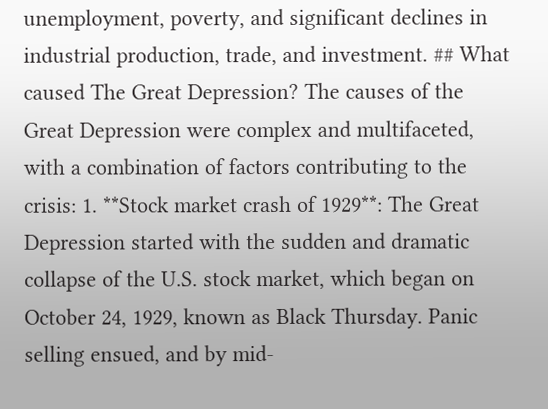unemployment, poverty, and significant declines in industrial production, trade, and investment. ## What caused The Great Depression? The causes of the Great Depression were complex and multifaceted, with a combination of factors contributing to the crisis: 1. **Stock market crash of 1929**: The Great Depression started with the sudden and dramatic collapse of the U.S. stock market, which began on October 24, 1929, known as Black Thursday. Panic selling ensued, and by mid-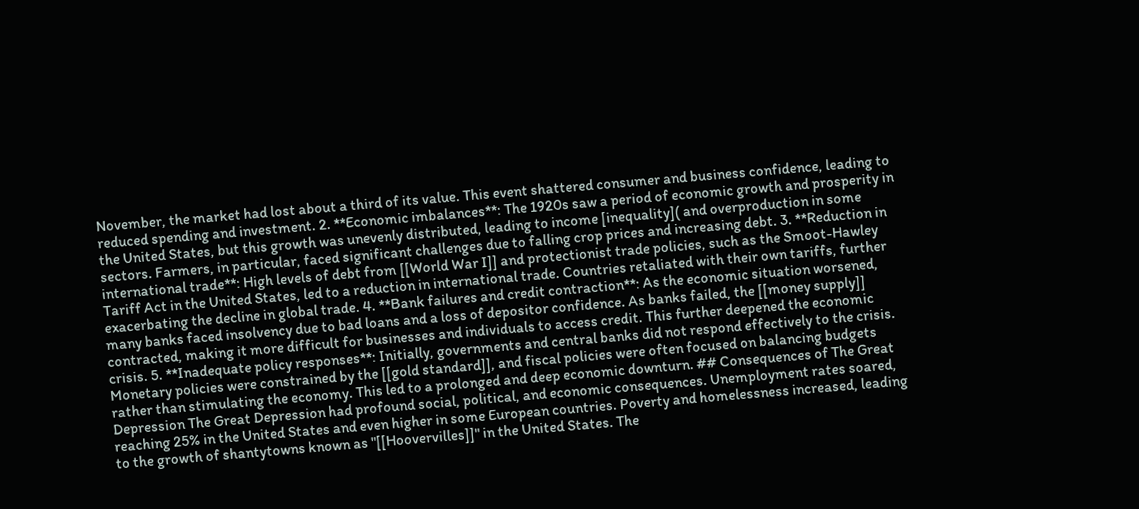November, the market had lost about a third of its value. This event shattered consumer and business confidence, leading to reduced spending and investment. 2. **Economic imbalances**: The 1920s saw a period of economic growth and prosperity in the United States, but this growth was unevenly distributed, leading to income [inequality]( and overproduction in some sectors. Farmers, in particular, faced significant challenges due to falling crop prices and increasing debt. 3. **Reduction in international trade**: High levels of debt from [[World War I]] and protectionist trade policies, such as the Smoot-Hawley Tariff Act in the United States, led to a reduction in international trade. Countries retaliated with their own tariffs, further exacerbating the decline in global trade. 4. **Bank failures and credit contraction**: As the economic situation worsened, many banks faced insolvency due to bad loans and a loss of depositor confidence. As banks failed, the [[money supply]] contracted, making it more difficult for businesses and individuals to access credit. This further deepened the economic crisis. 5. **Inadequate policy responses**: Initially, governments and central banks did not respond effectively to the crisis. Monetary policies were constrained by the [[gold standard]], and fiscal policies were often focused on balancing budgets rather than stimulating the economy. This led to a prolonged and deep economic downturn. ## Consequences of The Great Depression The Great Depression had profound social, political, and economic consequences. Unemployment rates soared, reaching 25% in the United States and even higher in some European countries. Poverty and homelessness increased, leading to the growth of shantytowns known as "[[Hoovervilles]]" in the United States. The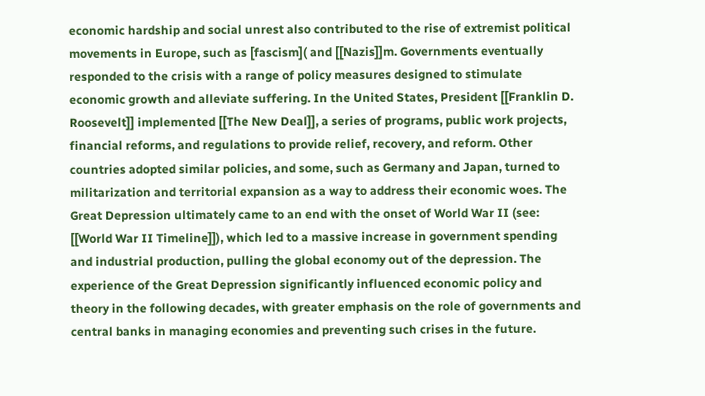economic hardship and social unrest also contributed to the rise of extremist political movements in Europe, such as [fascism]( and [[Nazis]]m. Governments eventually responded to the crisis with a range of policy measures designed to stimulate economic growth and alleviate suffering. In the United States, President [[Franklin D. Roosevelt]] implemented [[The New Deal]], a series of programs, public work projects, financial reforms, and regulations to provide relief, recovery, and reform. Other countries adopted similar policies, and some, such as Germany and Japan, turned to militarization and territorial expansion as a way to address their economic woes. The Great Depression ultimately came to an end with the onset of World War II (see: [[World War II Timeline]]), which led to a massive increase in government spending and industrial production, pulling the global economy out of the depression. The experience of the Great Depression significantly influenced economic policy and theory in the following decades, with greater emphasis on the role of governments and central banks in managing economies and preventing such crises in the future.